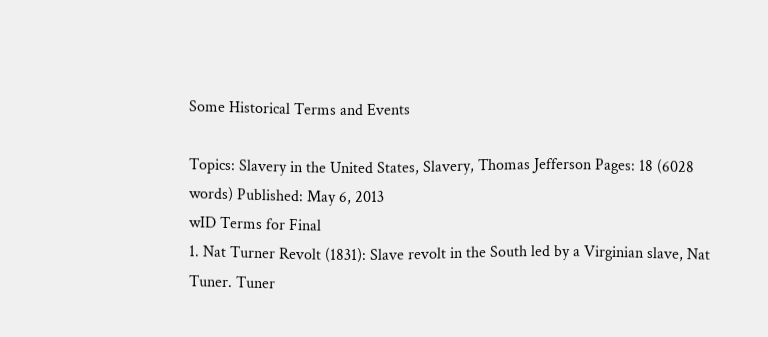Some Historical Terms and Events

Topics: Slavery in the United States, Slavery, Thomas Jefferson Pages: 18 (6028 words) Published: May 6, 2013
wID Terms for Final
1. Nat Turner Revolt (1831): Slave revolt in the South led by a Virginian slave, Nat Tuner. Tuner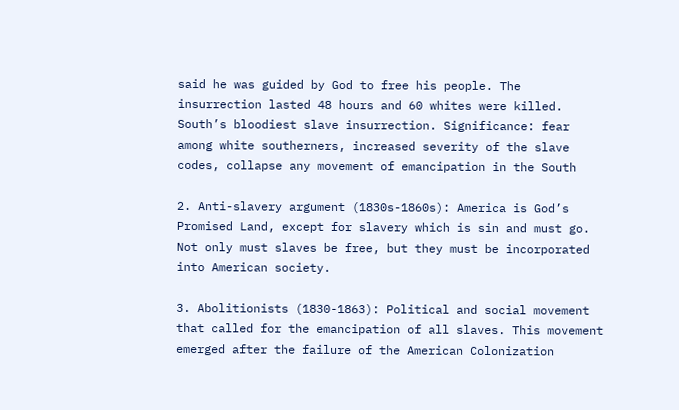said he was guided by God to free his people. The insurrection lasted 48 hours and 60 whites were killed. South’s bloodiest slave insurrection. Significance: fear among white southerners, increased severity of the slave codes, collapse any movement of emancipation in the South

2. Anti-slavery argument (1830s-1860s): America is God’s Promised Land, except for slavery which is sin and must go. Not only must slaves be free, but they must be incorporated into American society.

3. Abolitionists (1830-1863): Political and social movement that called for the emancipation of all slaves. This movement emerged after the failure of the American Colonization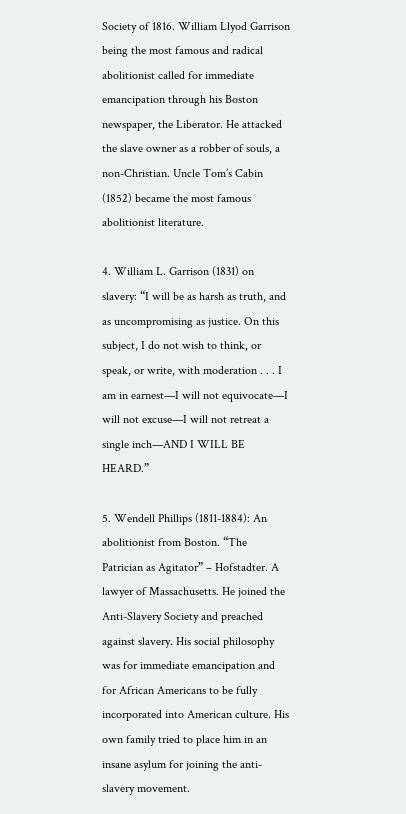Society of 1816. William Llyod Garrison being the most famous and radical abolitionist called for immediate emancipation through his Boston newspaper, the Liberator. He attacked the slave owner as a robber of souls, a non-Christian. Uncle Tom’s Cabin (1852) became the most famous abolitionist literature.

4. William L. Garrison (1831) on slavery: “I will be as harsh as truth, and as uncompromising as justice. On this subject, I do not wish to think, or speak, or write, with moderation . . . I am in earnest—I will not equivocate—I will not excuse—I will not retreat a single inch—AND I WILL BE HEARD.”

5. Wendell Phillips (1811-1884): An abolitionist from Boston. “The Patrician as Agitator” – Hofstadter. A lawyer of Massachusetts. He joined the Anti-Slavery Society and preached against slavery. His social philosophy was for immediate emancipation and for African Americans to be fully incorporated into American culture. His own family tried to place him in an insane asylum for joining the anti-slavery movement.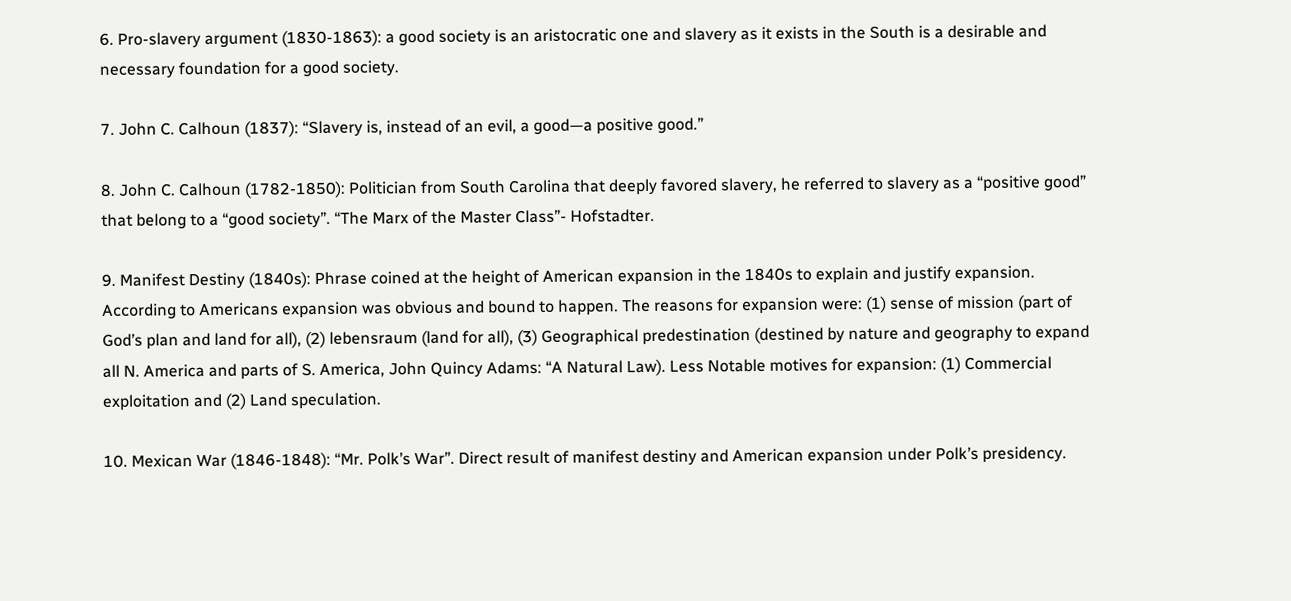6. Pro-slavery argument (1830-1863): a good society is an aristocratic one and slavery as it exists in the South is a desirable and necessary foundation for a good society.

7. John C. Calhoun (1837): “Slavery is, instead of an evil, a good—a positive good.”

8. John C. Calhoun (1782-1850): Politician from South Carolina that deeply favored slavery, he referred to slavery as a “positive good” that belong to a “good society”. “The Marx of the Master Class”- Hofstadter.

9. Manifest Destiny (1840s): Phrase coined at the height of American expansion in the 1840s to explain and justify expansion. According to Americans expansion was obvious and bound to happen. The reasons for expansion were: (1) sense of mission (part of God’s plan and land for all), (2) lebensraum (land for all), (3) Geographical predestination (destined by nature and geography to expand all N. America and parts of S. America, John Quincy Adams: “A Natural Law). Less Notable motives for expansion: (1) Commercial exploitation and (2) Land speculation.

10. Mexican War (1846-1848): “Mr. Polk’s War”. Direct result of manifest destiny and American expansion under Polk’s presidency.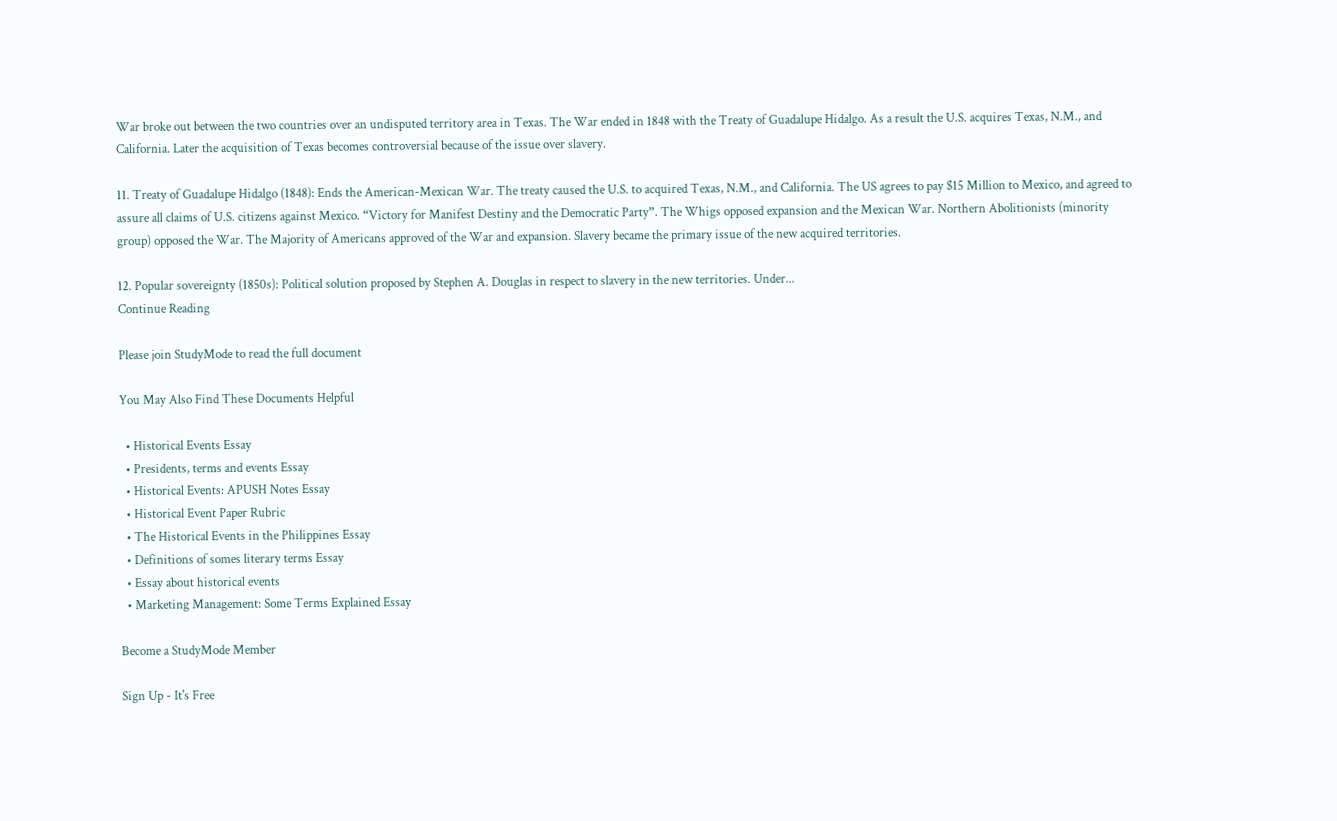War broke out between the two countries over an undisputed territory area in Texas. The War ended in 1848 with the Treaty of Guadalupe Hidalgo. As a result the U.S. acquires Texas, N.M., and California. Later the acquisition of Texas becomes controversial because of the issue over slavery.

11. Treaty of Guadalupe Hidalgo (1848): Ends the American-Mexican War. The treaty caused the U.S. to acquired Texas, N.M., and California. The US agrees to pay $15 Million to Mexico, and agreed to assure all claims of U.S. citizens against Mexico. “Victory for Manifest Destiny and the Democratic Party”. The Whigs opposed expansion and the Mexican War. Northern Abolitionists (minority group) opposed the War. The Majority of Americans approved of the War and expansion. Slavery became the primary issue of the new acquired territories.

12. Popular sovereignty (1850s): Political solution proposed by Stephen A. Douglas in respect to slavery in the new territories. Under...
Continue Reading

Please join StudyMode to read the full document

You May Also Find These Documents Helpful

  • Historical Events Essay
  • Presidents, terms and events Essay
  • Historical Events: APUSH Notes Essay
  • Historical Event Paper Rubric
  • The Historical Events in the Philippines Essay
  • Definitions of somes literary terms Essay
  • Essay about historical events
  • Marketing Management: Some Terms Explained Essay

Become a StudyMode Member

Sign Up - It's Free